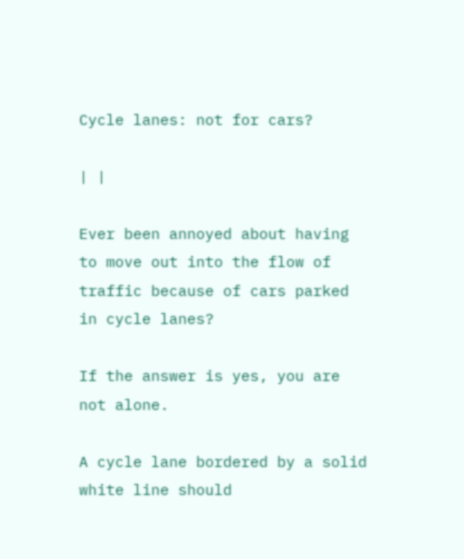Cycle lanes: not for cars?

| |

Ever been annoyed about having to move out into the flow of traffic because of cars parked in cycle lanes?

If the answer is yes, you are not alone.

A cycle lane bordered by a solid white line should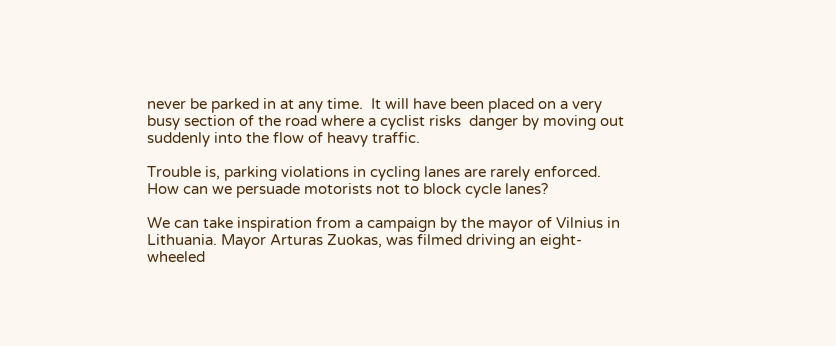never be parked in at any time.  It will have been placed on a very busy section of the road where a cyclist risks  danger by moving out suddenly into the flow of heavy traffic.

Trouble is, parking violations in cycling lanes are rarely enforced. How can we persuade motorists not to block cycle lanes?

We can take inspiration from a campaign by the mayor of Vilnius in Lithuania. Mayor Arturas Zuokas, was filmed driving an eight-wheeled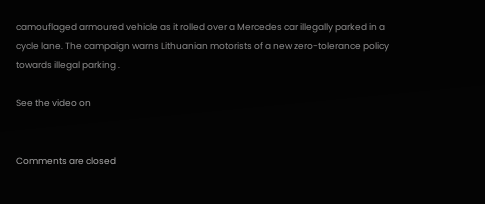camouflaged armoured vehicle as it rolled over a Mercedes car illegally parked in a cycle lane. The campaign warns Lithuanian motorists of a new zero-tolerance policy towards illegal parking .

See the video on


Comments are closed